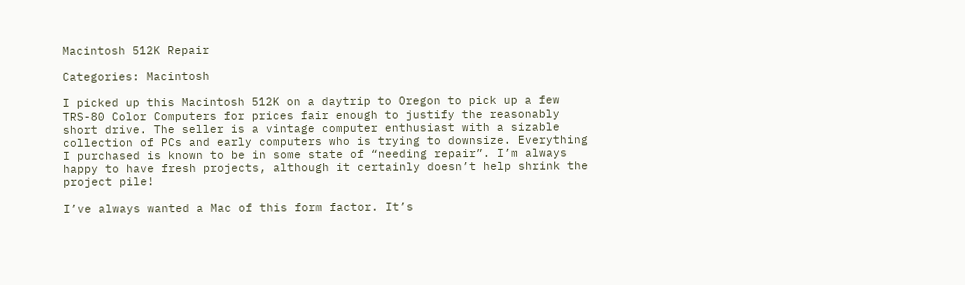Macintosh 512K Repair

Categories: Macintosh

I picked up this Macintosh 512K on a daytrip to Oregon to pick up a few TRS-80 Color Computers for prices fair enough to justify the reasonably short drive. The seller is a vintage computer enthusiast with a sizable collection of PCs and early computers who is trying to downsize. Everything I purchased is known to be in some state of “needing repair”. I’m always happy to have fresh projects, although it certainly doesn’t help shrink the project pile!

I’ve always wanted a Mac of this form factor. It’s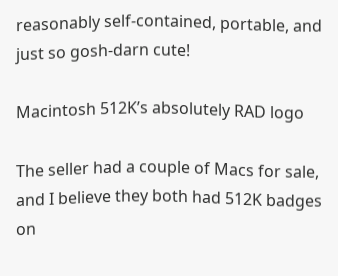reasonably self-contained, portable, and just so gosh-darn cute!

Macintosh 512K’s absolutely RAD logo

The seller had a couple of Macs for sale, and I believe they both had 512K badges on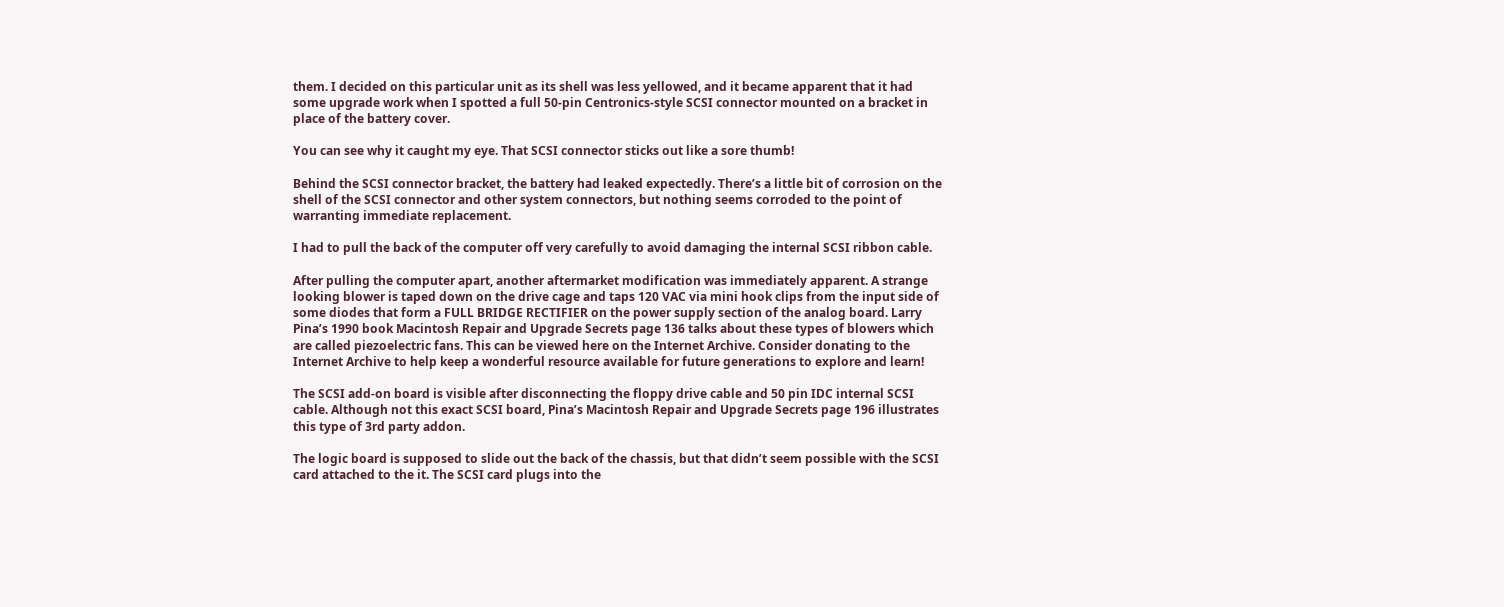them. I decided on this particular unit as its shell was less yellowed, and it became apparent that it had some upgrade work when I spotted a full 50-pin Centronics-style SCSI connector mounted on a bracket in place of the battery cover.

You can see why it caught my eye. That SCSI connector sticks out like a sore thumb!

Behind the SCSI connector bracket, the battery had leaked expectedly. There’s a little bit of corrosion on the shell of the SCSI connector and other system connectors, but nothing seems corroded to the point of warranting immediate replacement.

I had to pull the back of the computer off very carefully to avoid damaging the internal SCSI ribbon cable.

After pulling the computer apart, another aftermarket modification was immediately apparent. A strange looking blower is taped down on the drive cage and taps 120 VAC via mini hook clips from the input side of some diodes that form a FULL BRIDGE RECTIFIER on the power supply section of the analog board. Larry Pina’s 1990 book Macintosh Repair and Upgrade Secrets page 136 talks about these types of blowers which are called piezoelectric fans. This can be viewed here on the Internet Archive. Consider donating to the Internet Archive to help keep a wonderful resource available for future generations to explore and learn!

The SCSI add-on board is visible after disconnecting the floppy drive cable and 50 pin IDC internal SCSI cable. Although not this exact SCSI board, Pina’s Macintosh Repair and Upgrade Secrets page 196 illustrates this type of 3rd party addon.

The logic board is supposed to slide out the back of the chassis, but that didn’t seem possible with the SCSI card attached to the it. The SCSI card plugs into the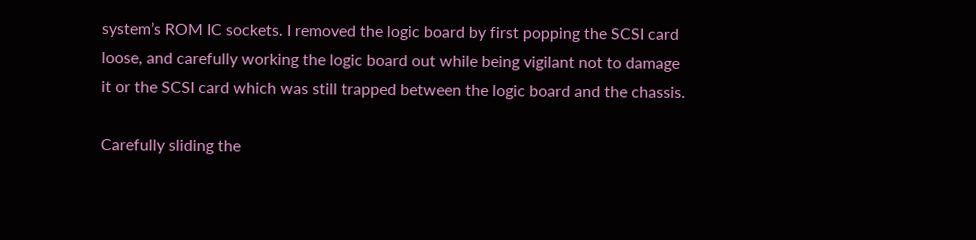system’s ROM IC sockets. I removed the logic board by first popping the SCSI card loose, and carefully working the logic board out while being vigilant not to damage it or the SCSI card which was still trapped between the logic board and the chassis.

Carefully sliding the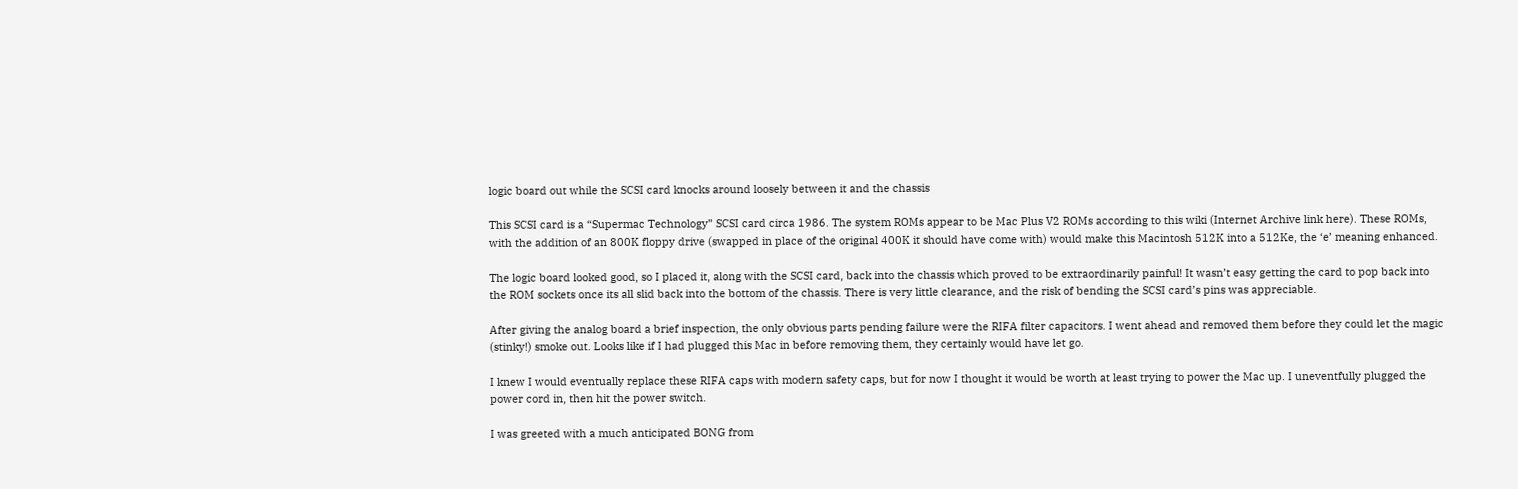logic board out while the SCSI card knocks around loosely between it and the chassis

This SCSI card is a “Supermac Technology” SCSI card circa 1986. The system ROMs appear to be Mac Plus V2 ROMs according to this wiki (Internet Archive link here). These ROMs, with the addition of an 800K floppy drive (swapped in place of the original 400K it should have come with) would make this Macintosh 512K into a 512Ke, the ‘e’ meaning enhanced.

The logic board looked good, so I placed it, along with the SCSI card, back into the chassis which proved to be extraordinarily painful! It wasn’t easy getting the card to pop back into the ROM sockets once its all slid back into the bottom of the chassis. There is very little clearance, and the risk of bending the SCSI card’s pins was appreciable.

After giving the analog board a brief inspection, the only obvious parts pending failure were the RIFA filter capacitors. I went ahead and removed them before they could let the magic (stinky!) smoke out. Looks like if I had plugged this Mac in before removing them, they certainly would have let go.

I knew I would eventually replace these RIFA caps with modern safety caps, but for now I thought it would be worth at least trying to power the Mac up. I uneventfully plugged the power cord in, then hit the power switch.

I was greeted with a much anticipated BONG from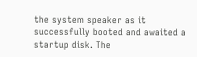the system speaker as it successfully booted and awaited a startup disk. The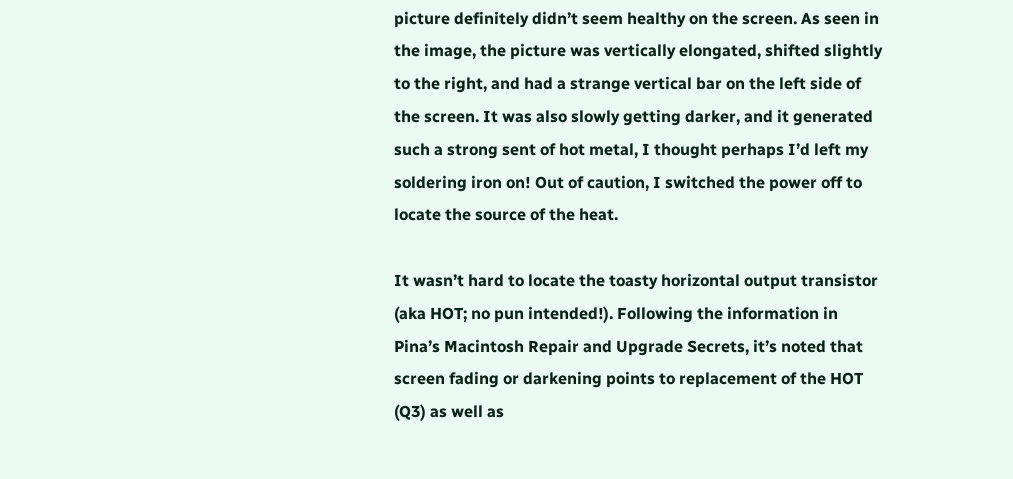picture definitely didn’t seem healthy on the screen. As seen in the image, the picture was vertically elongated, shifted slightly to the right, and had a strange vertical bar on the left side of the screen. It was also slowly getting darker, and it generated such a strong sent of hot metal, I thought perhaps I’d left my soldering iron on! Out of caution, I switched the power off to locate the source of the heat.

It wasn’t hard to locate the toasty horizontal output transistor (aka HOT; no pun intended!). Following the information in Pina’s Macintosh Repair and Upgrade Secrets, it’s noted that screen fading or darkening points to replacement of the HOT (Q3) as well as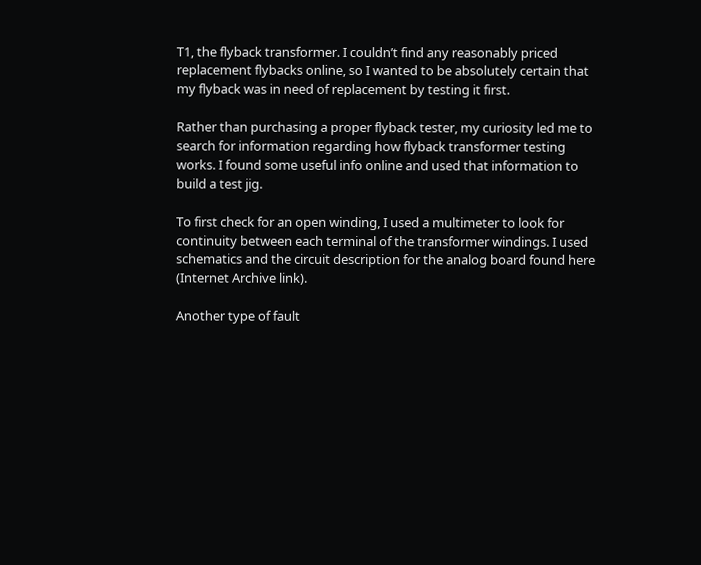T1, the flyback transformer. I couldn’t find any reasonably priced replacement flybacks online, so I wanted to be absolutely certain that my flyback was in need of replacement by testing it first.

Rather than purchasing a proper flyback tester, my curiosity led me to search for information regarding how flyback transformer testing works. I found some useful info online and used that information to build a test jig.

To first check for an open winding, I used a multimeter to look for continuity between each terminal of the transformer windings. I used schematics and the circuit description for the analog board found here (Internet Archive link).

Another type of fault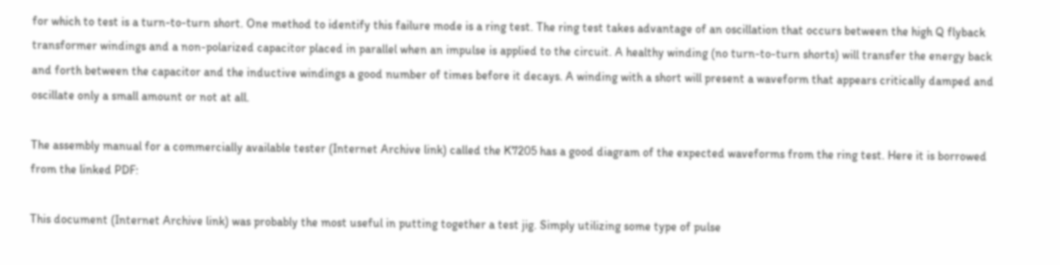for which to test is a turn-to-turn short. One method to identify this failure mode is a ring test. The ring test takes advantage of an oscillation that occurs between the high Q flyback transformer windings and a non-polarized capacitor placed in parallel when an impulse is applied to the circuit. A healthy winding (no turn-to-turn shorts) will transfer the energy back and forth between the capacitor and the inductive windings a good number of times before it decays. A winding with a short will present a waveform that appears critically damped and oscillate only a small amount or not at all.

The assembly manual for a commercially available tester (Internet Archive link) called the K7205 has a good diagram of the expected waveforms from the ring test. Here it is borrowed from the linked PDF:

This document (Internet Archive link) was probably the most useful in putting together a test jig. Simply utilizing some type of pulse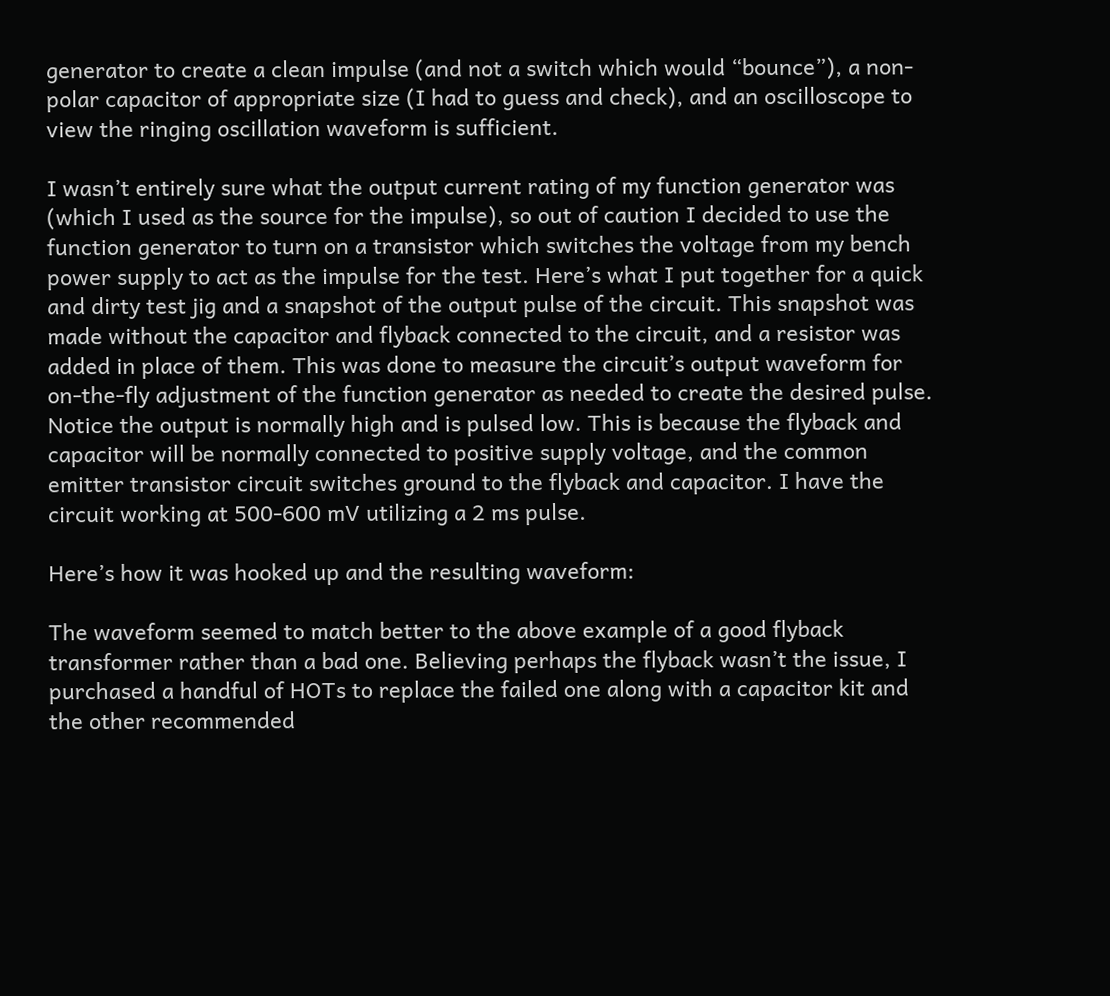generator to create a clean impulse (and not a switch which would “bounce”), a non-polar capacitor of appropriate size (I had to guess and check), and an oscilloscope to view the ringing oscillation waveform is sufficient.

I wasn’t entirely sure what the output current rating of my function generator was (which I used as the source for the impulse), so out of caution I decided to use the function generator to turn on a transistor which switches the voltage from my bench power supply to act as the impulse for the test. Here’s what I put together for a quick and dirty test jig and a snapshot of the output pulse of the circuit. This snapshot was made without the capacitor and flyback connected to the circuit, and a resistor was added in place of them. This was done to measure the circuit’s output waveform for on-the-fly adjustment of the function generator as needed to create the desired pulse. Notice the output is normally high and is pulsed low. This is because the flyback and capacitor will be normally connected to positive supply voltage, and the common emitter transistor circuit switches ground to the flyback and capacitor. I have the circuit working at 500-600 mV utilizing a 2 ms pulse.

Here’s how it was hooked up and the resulting waveform:

The waveform seemed to match better to the above example of a good flyback transformer rather than a bad one. Believing perhaps the flyback wasn’t the issue, I purchased a handful of HOTs to replace the failed one along with a capacitor kit and the other recommended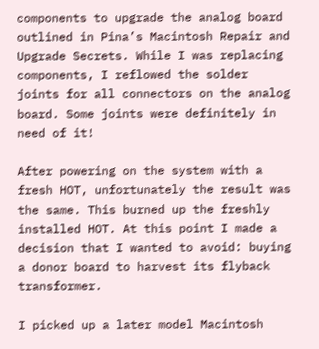components to upgrade the analog board outlined in Pina’s Macintosh Repair and Upgrade Secrets. While I was replacing components, I reflowed the solder joints for all connectors on the analog board. Some joints were definitely in need of it!

After powering on the system with a fresh HOT, unfortunately the result was the same. This burned up the freshly installed HOT. At this point I made a decision that I wanted to avoid: buying a donor board to harvest its flyback transformer.

I picked up a later model Macintosh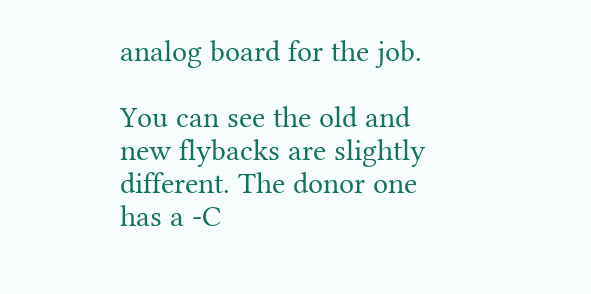analog board for the job.

You can see the old and new flybacks are slightly different. The donor one has a -C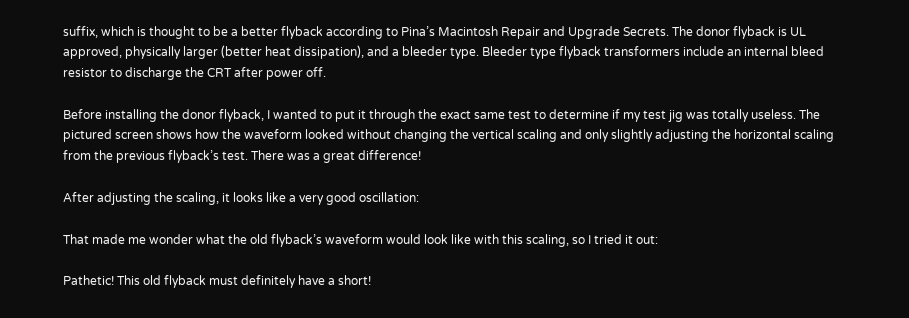suffix, which is thought to be a better flyback according to Pina’s Macintosh Repair and Upgrade Secrets. The donor flyback is UL approved, physically larger (better heat dissipation), and a bleeder type. Bleeder type flyback transformers include an internal bleed resistor to discharge the CRT after power off.

Before installing the donor flyback, I wanted to put it through the exact same test to determine if my test jig was totally useless. The pictured screen shows how the waveform looked without changing the vertical scaling and only slightly adjusting the horizontal scaling from the previous flyback’s test. There was a great difference!

After adjusting the scaling, it looks like a very good oscillation:

That made me wonder what the old flyback’s waveform would look like with this scaling, so I tried it out:

Pathetic! This old flyback must definitely have a short!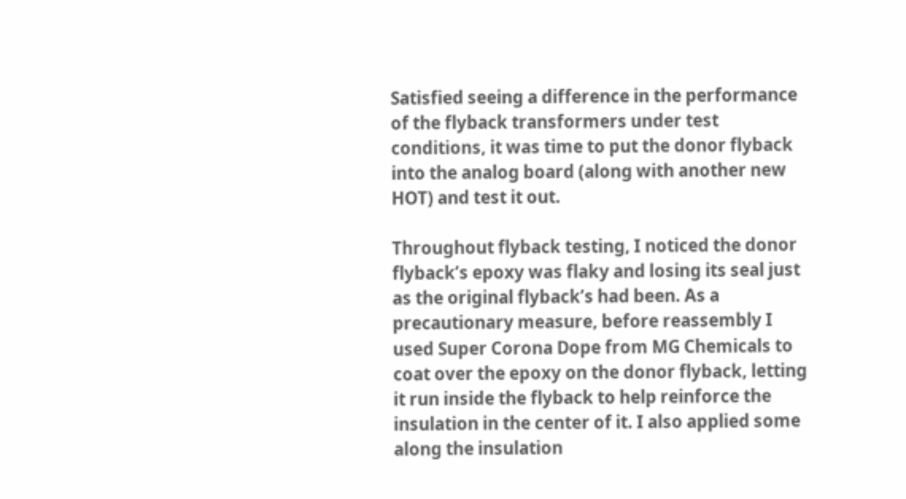Satisfied seeing a difference in the performance of the flyback transformers under test conditions, it was time to put the donor flyback into the analog board (along with another new HOT) and test it out.

Throughout flyback testing, I noticed the donor flyback’s epoxy was flaky and losing its seal just as the original flyback’s had been. As a precautionary measure, before reassembly I used Super Corona Dope from MG Chemicals to coat over the epoxy on the donor flyback, letting it run inside the flyback to help reinforce the insulation in the center of it. I also applied some along the insulation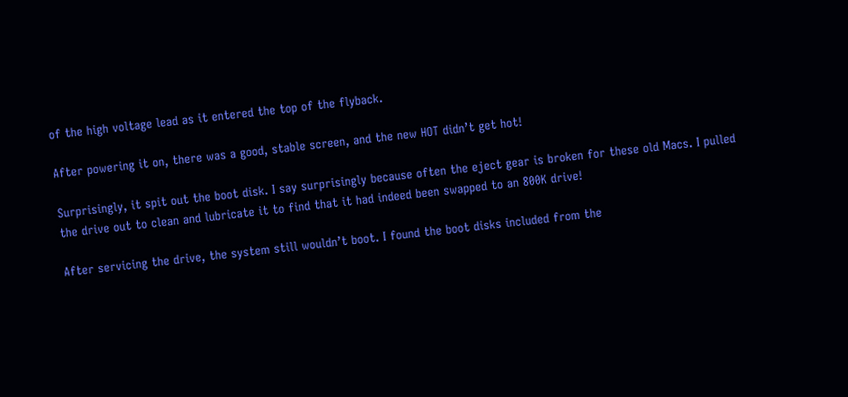of the high voltage lead as it entered the top of the flyback.

After powering it on, there was a good, stable screen, and the new HOT didn’t get hot!

Surprisingly, it spit out the boot disk. I say surprisingly because often the eject gear is broken for these old Macs. I pulled the drive out to clean and lubricate it to find that it had indeed been swapped to an 800K drive!

After servicing the drive, the system still wouldn’t boot. I found the boot disks included from the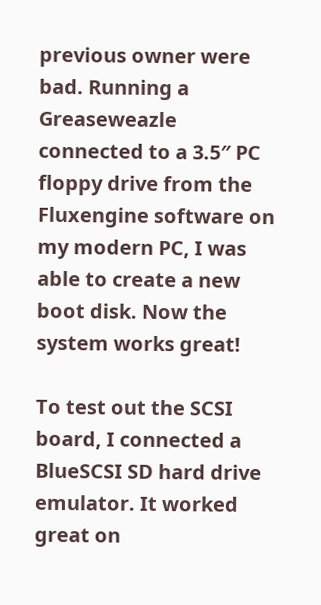previous owner were bad. Running a Greaseweazle connected to a 3.5″ PC floppy drive from the Fluxengine software on my modern PC, I was able to create a new boot disk. Now the system works great!

To test out the SCSI board, I connected a BlueSCSI SD hard drive emulator. It worked great on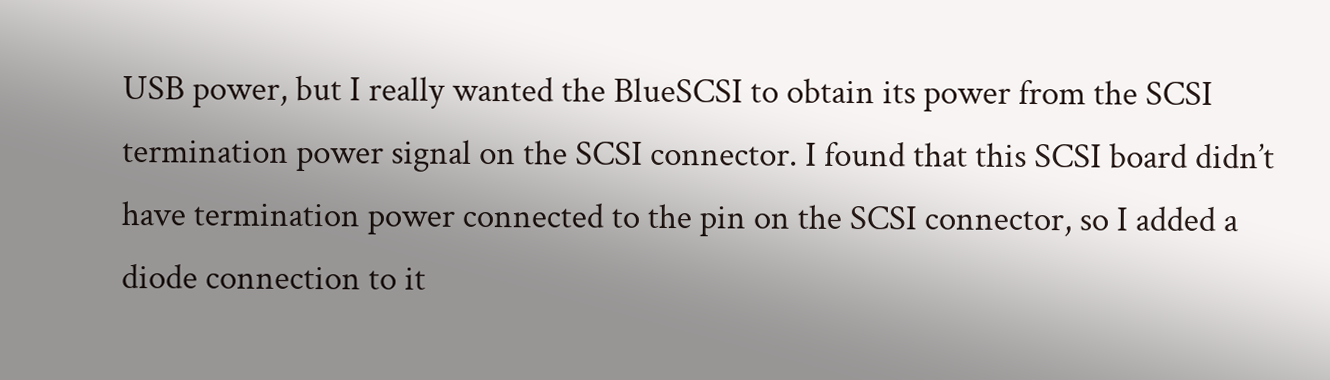USB power, but I really wanted the BlueSCSI to obtain its power from the SCSI termination power signal on the SCSI connector. I found that this SCSI board didn’t have termination power connected to the pin on the SCSI connector, so I added a diode connection to it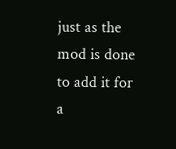just as the mod is done to add it for a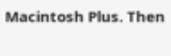Macintosh Plus. Then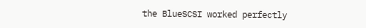the BlueSCSI worked perfectly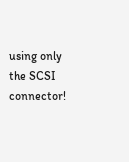using only the SCSI connector!